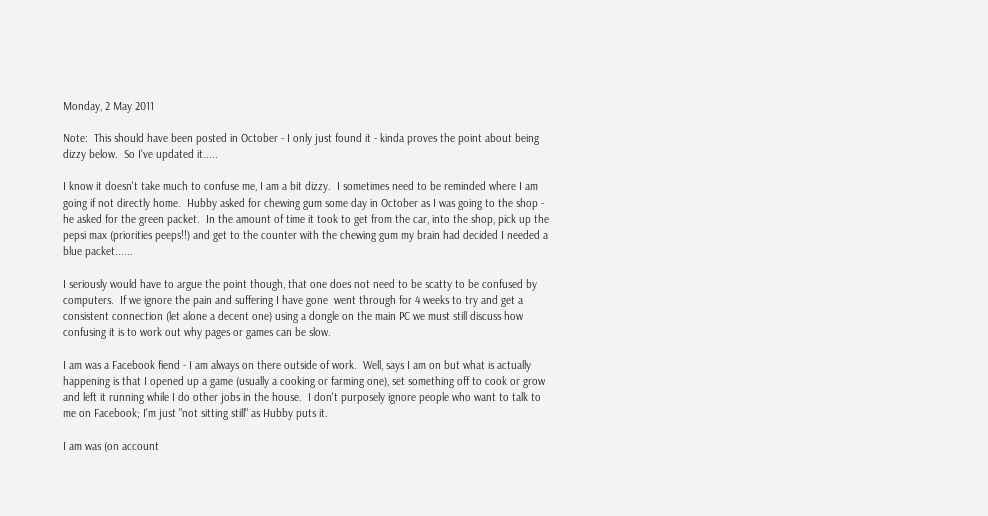Monday, 2 May 2011

Note:  This should have been posted in October - I only just found it - kinda proves the point about being dizzy below.  So I've updated it.....

I know it doesn't take much to confuse me, I am a bit dizzy.  I sometimes need to be reminded where I am going if not directly home.  Hubby asked for chewing gum some day in October as I was going to the shop - he asked for the green packet.  In the amount of time it took to get from the car, into the shop, pick up the pepsi max (priorities peeps!!) and get to the counter with the chewing gum my brain had decided I needed a blue packet......

I seriously would have to argue the point though, that one does not need to be scatty to be confused by computers.  If we ignore the pain and suffering I have gone  went through for 4 weeks to try and get a consistent connection (let alone a decent one) using a dongle on the main PC we must still discuss how confusing it is to work out why pages or games can be slow.

I am was a Facebook fiend - I am always on there outside of work.  Well, says I am on but what is actually happening is that I opened up a game (usually a cooking or farming one), set something off to cook or grow and left it running while I do other jobs in the house.  I don't purposely ignore people who want to talk to me on Facebook; I'm just "not sitting still" as Hubby puts it.

I am was (on account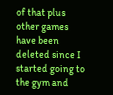of that plus other games have been deleted since I started going to the gym and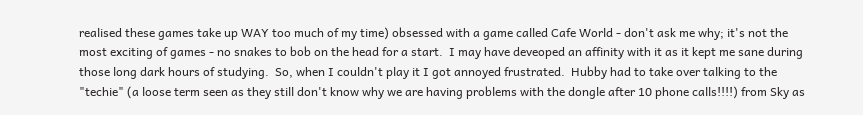realised these games take up WAY too much of my time) obsessed with a game called Cafe World - don't ask me why; it's not the most exciting of games - no snakes to bob on the head for a start.  I may have deveoped an affinity with it as it kept me sane during those long dark hours of studying.  So, when I couldn't play it I got annoyed frustrated.  Hubby had to take over talking to the "techie" (a loose term seen as they still don't know why we are having problems with the dongle after 10 phone calls!!!!) from Sky as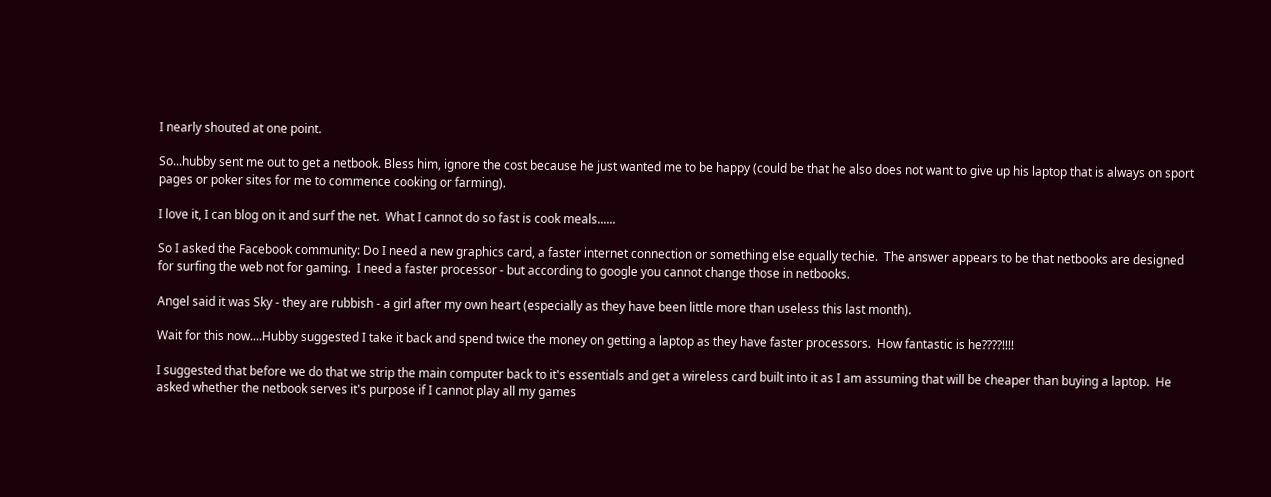I nearly shouted at one point.

So...hubby sent me out to get a netbook. Bless him, ignore the cost because he just wanted me to be happy (could be that he also does not want to give up his laptop that is always on sport pages or poker sites for me to commence cooking or farming).

I love it, I can blog on it and surf the net.  What I cannot do so fast is cook meals......

So I asked the Facebook community: Do I need a new graphics card, a faster internet connection or something else equally techie.  The answer appears to be that netbooks are designed for surfing the web not for gaming.  I need a faster processor - but according to google you cannot change those in netbooks.

Angel said it was Sky - they are rubbish - a girl after my own heart (especially as they have been little more than useless this last month).

Wait for this now....Hubby suggested I take it back and spend twice the money on getting a laptop as they have faster processors.  How fantastic is he????!!!!

I suggested that before we do that we strip the main computer back to it's essentials and get a wireless card built into it as I am assuming that will be cheaper than buying a laptop.  He asked whether the netbook serves it's purpose if I cannot play all my games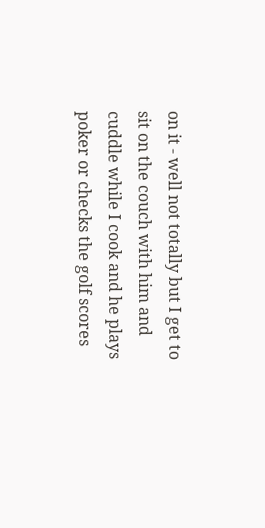on it - well not totally but I get to sit on the couch with him and cuddle while I cook and he plays poker or checks the golf scores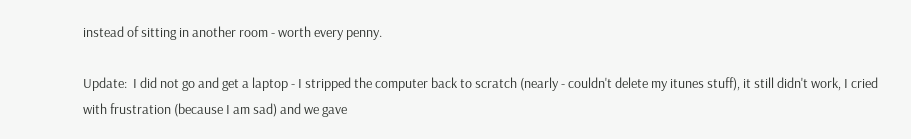instead of sitting in another room - worth every penny.

Update:  I did not go and get a laptop - I stripped the computer back to scratch (nearly - couldn't delete my itunes stuff), it still didn't work, I cried with frustration (because I am sad) and we gave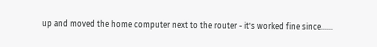up and moved the home computer next to the router - it's worked fine since......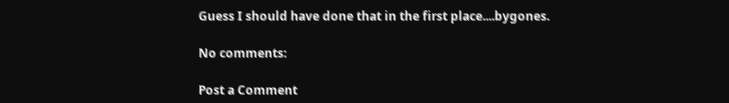Guess I should have done that in the first place....bygones.

No comments:

Post a Comment